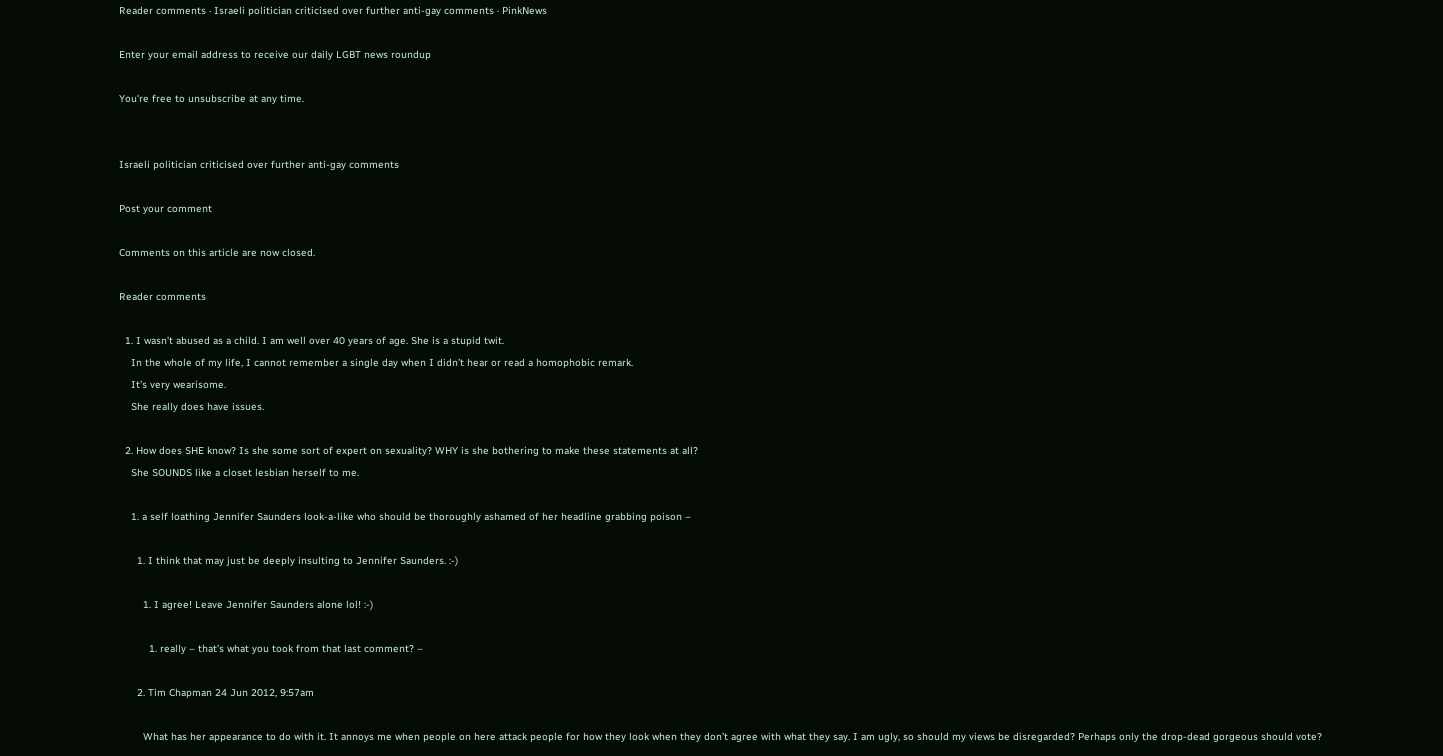Reader comments · Israeli politician criticised over further anti-gay comments · PinkNews

Enter your email address to receive our daily LGBT news roundup

You're free to unsubscribe at any time.


Israeli politician criticised over further anti-gay comments

Post your comment

Comments on this article are now closed.

Reader comments

  1. I wasn’t abused as a child. I am well over 40 years of age. She is a stupid twit.
    In the whole of my life, I cannot remember a single day when I didn’t hear or read a homophobic remark.
    It’s very wearisome.
    She really does have issues.

  2. How does SHE know? Is she some sort of expert on sexuality? WHY is she bothering to make these statements at all?
    She SOUNDS like a closet lesbian herself to me.

    1. a self loathing Jennifer Saunders look-a-like who should be thoroughly ashamed of her headline grabbing poison –

      1. I think that may just be deeply insulting to Jennifer Saunders. :-)

        1. I agree! Leave Jennifer Saunders alone lol! :-)

          1. really – that’s what you took from that last comment? –

      2. Tim Chapman 24 Jun 2012, 9:57am

        What has her appearance to do with it. It annoys me when people on here attack people for how they look when they don’t agree with what they say. I am ugly, so should my views be disregarded? Perhaps only the drop-dead gorgeous should vote?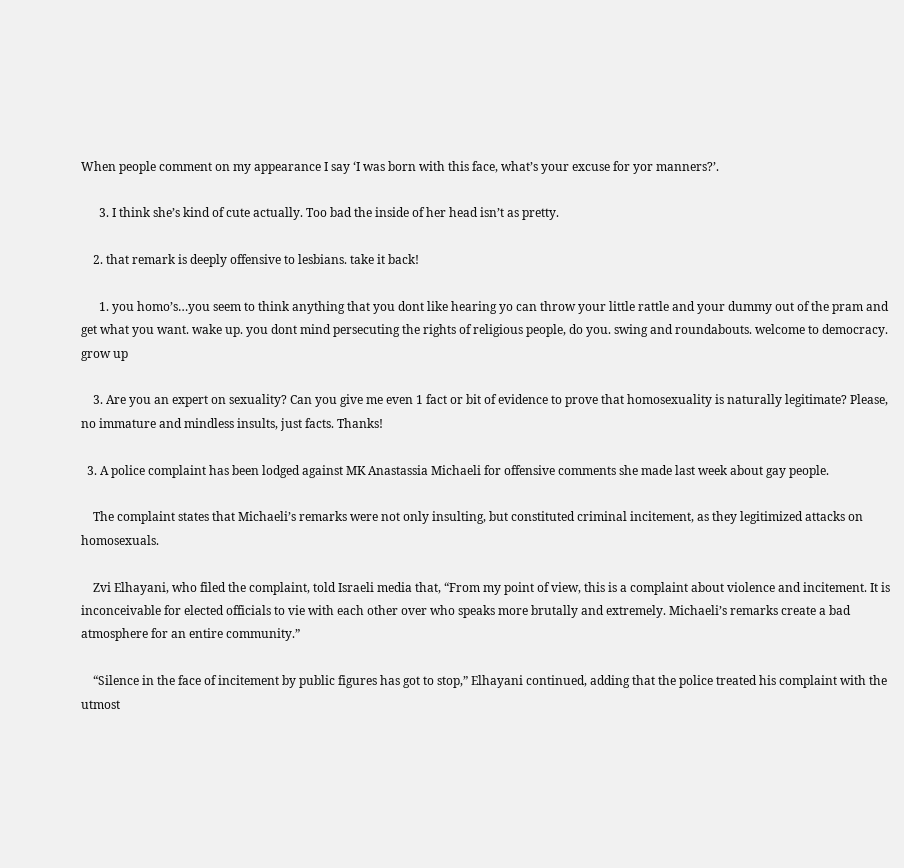When people comment on my appearance I say ‘I was born with this face, what’s your excuse for yor manners?’.

      3. I think she’s kind of cute actually. Too bad the inside of her head isn’t as pretty.

    2. that remark is deeply offensive to lesbians. take it back!

      1. you homo’s…you seem to think anything that you dont like hearing yo can throw your little rattle and your dummy out of the pram and get what you want. wake up. you dont mind persecuting the rights of religious people, do you. swing and roundabouts. welcome to democracy. grow up

    3. Are you an expert on sexuality? Can you give me even 1 fact or bit of evidence to prove that homosexuality is naturally legitimate? Please, no immature and mindless insults, just facts. Thanks!

  3. A police complaint has been lodged against MK Anastassia Michaeli for offensive comments she made last week about gay people.

    The complaint states that Michaeli’s remarks were not only insulting, but constituted criminal incitement, as they legitimized attacks on homosexuals.

    Zvi Elhayani, who filed the complaint, told Israeli media that, “From my point of view, this is a complaint about violence and incitement. It is inconceivable for elected officials to vie with each other over who speaks more brutally and extremely. Michaeli’s remarks create a bad atmosphere for an entire community.”

    “Silence in the face of incitement by public figures has got to stop,” Elhayani continued, adding that the police treated his complaint with the utmost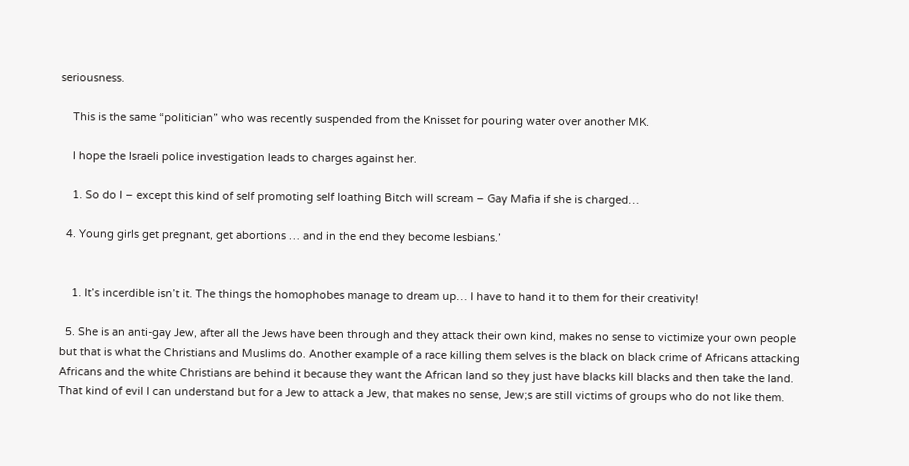seriousness.

    This is the same “politician” who was recently suspended from the Knisset for pouring water over another MK.

    I hope the Israeli police investigation leads to charges against her.

    1. So do I – except this kind of self promoting self loathing Bitch will scream – Gay Mafia if she is charged…

  4. Young girls get pregnant, get abortions … and in the end they become lesbians.’


    1. It’s incerdible isn’t it. The things the homophobes manage to dream up… I have to hand it to them for their creativity!

  5. She is an anti-gay Jew, after all the Jews have been through and they attack their own kind, makes no sense to victimize your own people but that is what the Christians and Muslims do. Another example of a race killing them selves is the black on black crime of Africans attacking Africans and the white Christians are behind it because they want the African land so they just have blacks kill blacks and then take the land. That kind of evil I can understand but for a Jew to attack a Jew, that makes no sense, Jew;s are still victims of groups who do not like them.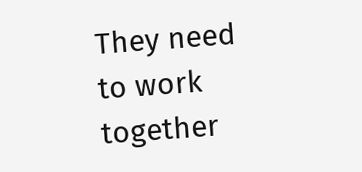They need to work together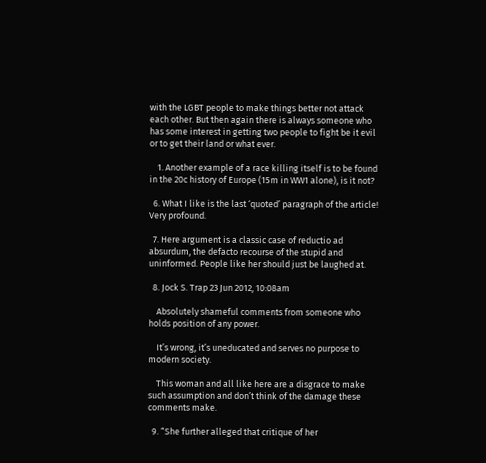with the LGBT people to make things better not attack each other. But then again there is always someone who has some interest in getting two people to fight be it evil or to get their land or what ever.

    1. Another example of a race killing itself is to be found in the 20c history of Europe (15m in WW1 alone), is it not?

  6. What I like is the last ‘quoted’ paragraph of the article! Very profound.

  7. Here argument is a classic case of reductio ad absurdum, the defacto recourse of the stupid and uninformed. People like her should just be laughed at.

  8. Jock S. Trap 23 Jun 2012, 10:08am

    Absolutely shameful comments from someone who holds position of any power.

    It’s wrong, it’s uneducated and serves no purpose to modern society.

    This woman and all like here are a disgrace to make such assumption and don’t think of the damage these comments make.

  9. “She further alleged that critique of her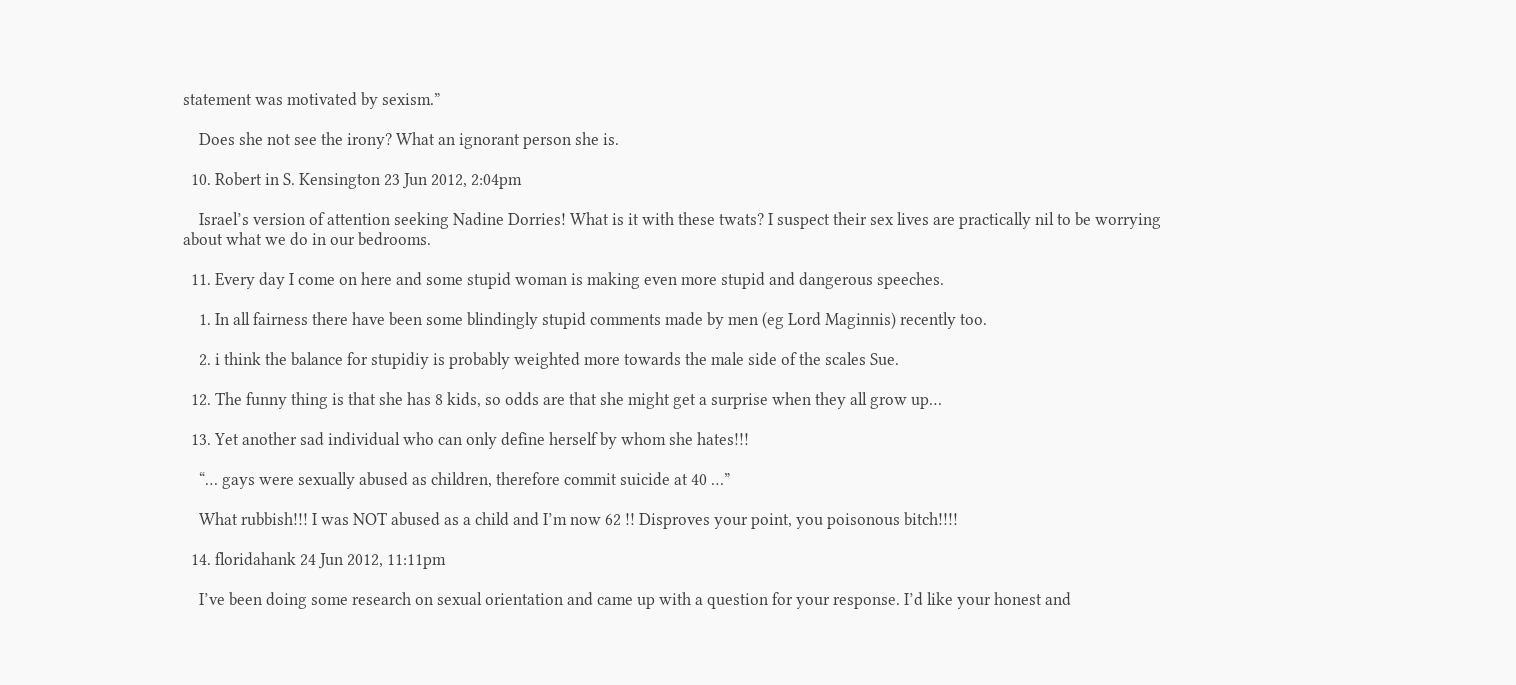statement was motivated by sexism.”

    Does she not see the irony? What an ignorant person she is.

  10. Robert in S. Kensington 23 Jun 2012, 2:04pm

    Israel’s version of attention seeking Nadine Dorries! What is it with these twats? I suspect their sex lives are practically nil to be worrying about what we do in our bedrooms.

  11. Every day I come on here and some stupid woman is making even more stupid and dangerous speeches.

    1. In all fairness there have been some blindingly stupid comments made by men (eg Lord Maginnis) recently too.

    2. i think the balance for stupidiy is probably weighted more towards the male side of the scales Sue.

  12. The funny thing is that she has 8 kids, so odds are that she might get a surprise when they all grow up…

  13. Yet another sad individual who can only define herself by whom she hates!!!

    “… gays were sexually abused as children, therefore commit suicide at 40 …”

    What rubbish!!! I was NOT abused as a child and I’m now 62 !! Disproves your point, you poisonous bitch!!!!

  14. floridahank 24 Jun 2012, 11:11pm

    I’ve been doing some research on sexual orientation and came up with a question for your response. I’d like your honest and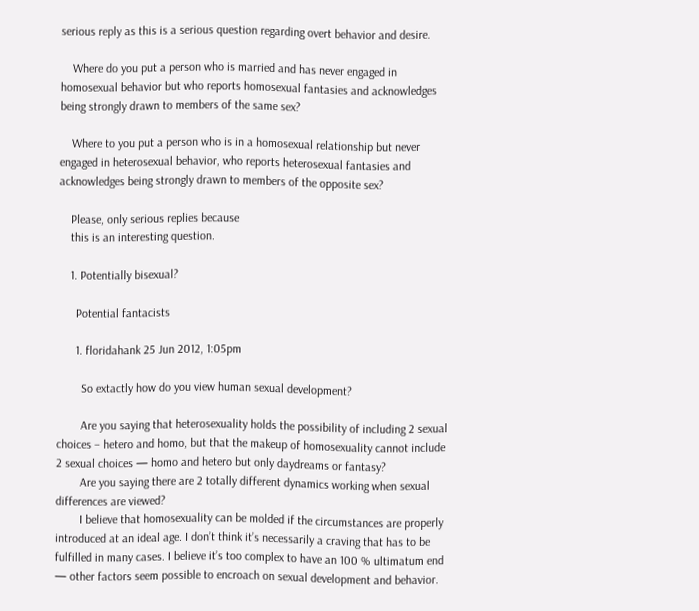serious reply as this is a serious question regarding overt behavior and desire.

    Where do you put a person who is married and has never engaged in homosexual behavior but who reports homosexual fantasies and acknowledges being strongly drawn to members of the same sex?

    Where to you put a person who is in a homosexual relationship but never engaged in heterosexual behavior, who reports heterosexual fantasies and acknowledges being strongly drawn to members of the opposite sex?

    Please, only serious replies because
    this is an interesting question.

    1. Potentially bisexual?

      Potential fantacists

      1. floridahank 25 Jun 2012, 1:05pm

        So extactly how do you view human sexual development?

        Are you saying that heterosexuality holds the possibility of including 2 sexual choices – hetero and homo, but that the makeup of homosexuality cannot include 2 sexual choices — homo and hetero but only daydreams or fantasy?
        Are you saying there are 2 totally different dynamics working when sexual differences are viewed?
        I believe that homosexuality can be molded if the circumstances are properly introduced at an ideal age. I don’t think it’s necessarily a craving that has to be fulfilled in many cases. I believe it’s too complex to have an 100 % ultimatum end — other factors seem possible to encroach on sexual development and behavior.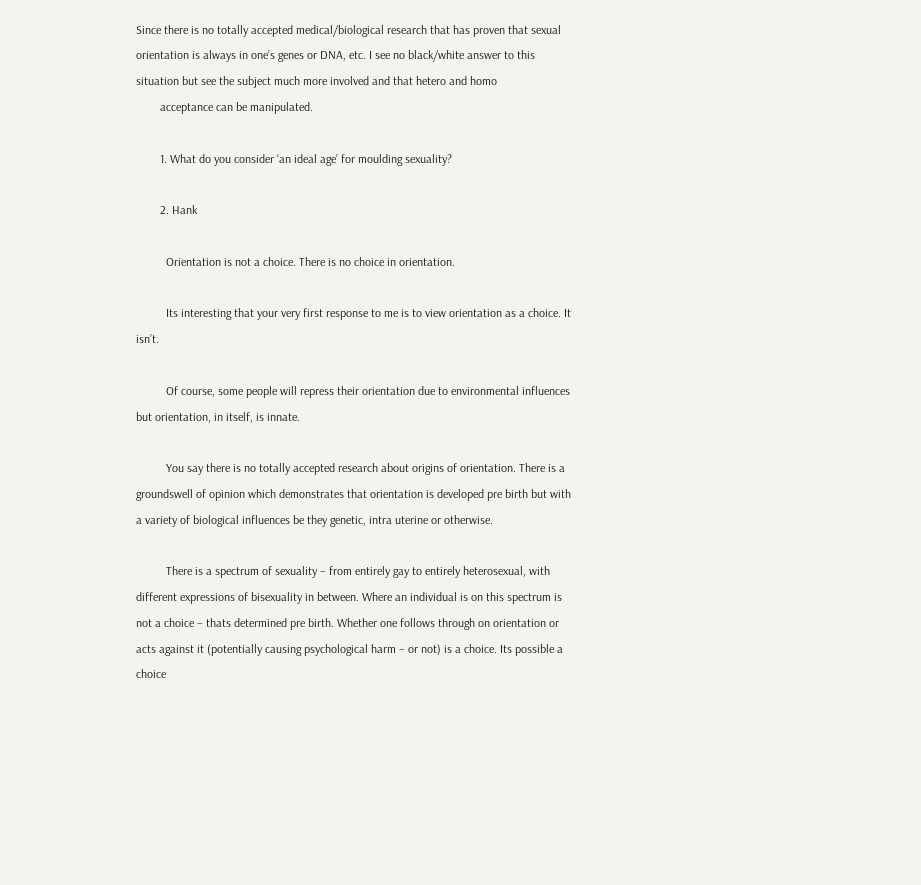Since there is no totally accepted medical/biological research that has proven that sexual orientation is always in one’s genes or DNA, etc. I see no black/white answer to this situation but see the subject much more involved and that hetero and homo
        acceptance can be manipulated.

        1. What do you consider ‘an ideal age’ for moulding sexuality?

        2. Hank

          Orientation is not a choice. There is no choice in orientation.

          Its interesting that your very first response to me is to view orientation as a choice. It isn’t.

          Of course, some people will repress their orientation due to environmental influences but orientation, in itself, is innate.

          You say there is no totally accepted research about origins of orientation. There is a groundswell of opinion which demonstrates that orientation is developed pre birth but with a variety of biological influences be they genetic, intra uterine or otherwise.

          There is a spectrum of sexuality – from entirely gay to entirely heterosexual, with different expressions of bisexuality in between. Where an individual is on this spectrum is not a choice – thats determined pre birth. Whether one follows through on orientation or acts against it (potentially causing psychological harm – or not) is a choice. Its possible a choice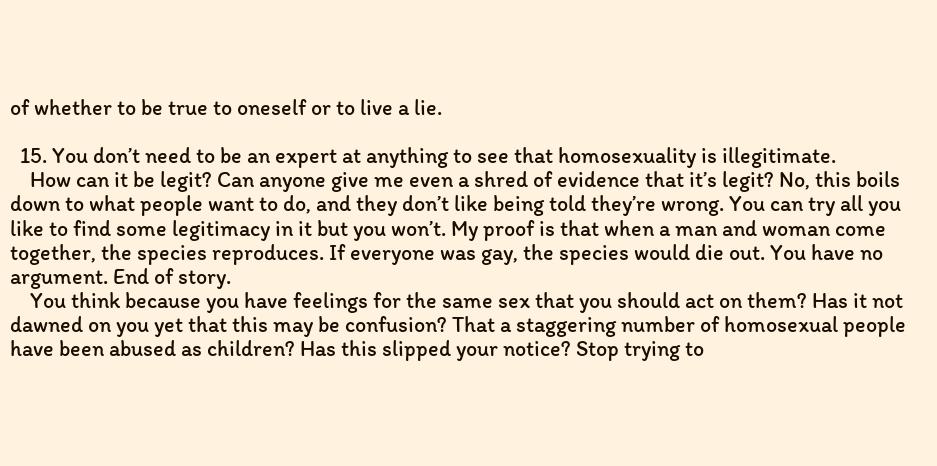of whether to be true to oneself or to live a lie.

  15. You don’t need to be an expert at anything to see that homosexuality is illegitimate.
    How can it be legit? Can anyone give me even a shred of evidence that it’s legit? No, this boils down to what people want to do, and they don’t like being told they’re wrong. You can try all you like to find some legitimacy in it but you won’t. My proof is that when a man and woman come together, the species reproduces. If everyone was gay, the species would die out. You have no argument. End of story.
    You think because you have feelings for the same sex that you should act on them? Has it not dawned on you yet that this may be confusion? That a staggering number of homosexual people have been abused as children? Has this slipped your notice? Stop trying to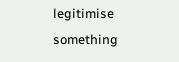legitimise something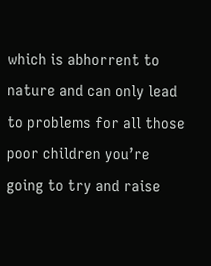which is abhorrent to nature and can only lead to problems for all those poor children you’re going to try and raise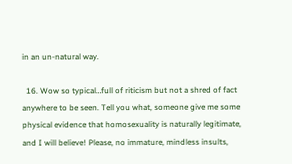in an un-natural way.

  16. Wow so typical…full of riticism but not a shred of fact anywhere to be seen. Tell you what, someone give me some physical evidence that homosexuality is naturally legitimate, and I will believe! Please, no immature, mindless insults,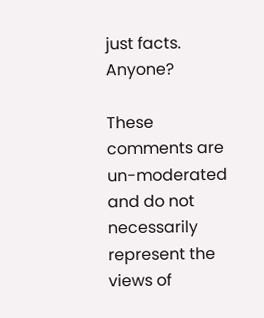just facts. Anyone?

These comments are un-moderated and do not necessarily represent the views of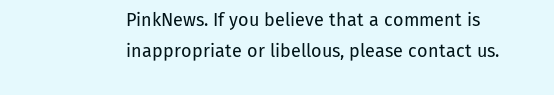PinkNews. If you believe that a comment is inappropriate or libellous, please contact us.